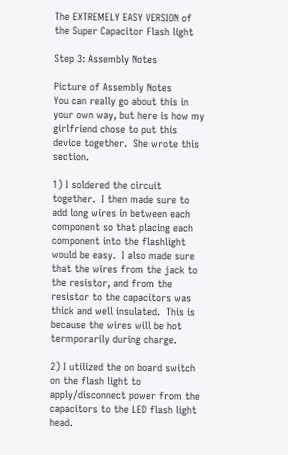The EXTREMELY EASY VERSION of the Super Capacitor Flash light

Step 3: Assembly Notes

Picture of Assembly Notes
You can really go about this in your own way, but here is how my girlfriend chose to put this device together.  She wrote this section.

1) I soldered the circuit together.  I then made sure to add long wires in between each component so that placing each component into the flashlight would be easy.  I also made sure that the wires from the jack to the resistor, and from the resistor to the capacitors was thick and well insulated.  This is because the wires will be hot termporarily during charge.

2) I utilized the on board switch on the flash light to apply/disconnect power from the capacitors to the LED flash light head.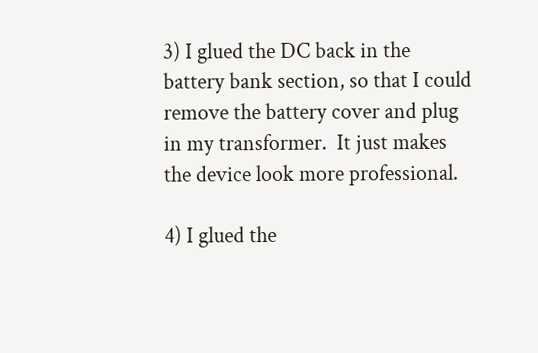3) I glued the DC back in the battery bank section, so that I could remove the battery cover and plug in my transformer.  It just makes the device look more professional.

4) I glued the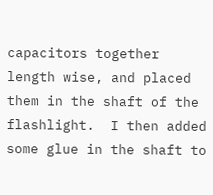capacitors together length wise, and placed them in the shaft of the flashlight.  I then added some glue in the shaft to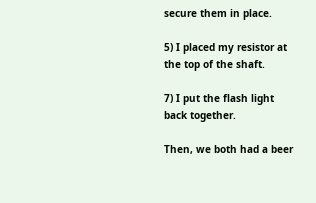secure them in place.

5) I placed my resistor at the top of the shaft.

7) I put the flash light back together.

Then, we both had a beer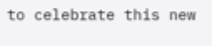to celebrate this new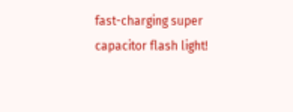fast-charging super capacitor flash light!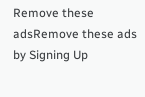Remove these adsRemove these ads by Signing Up